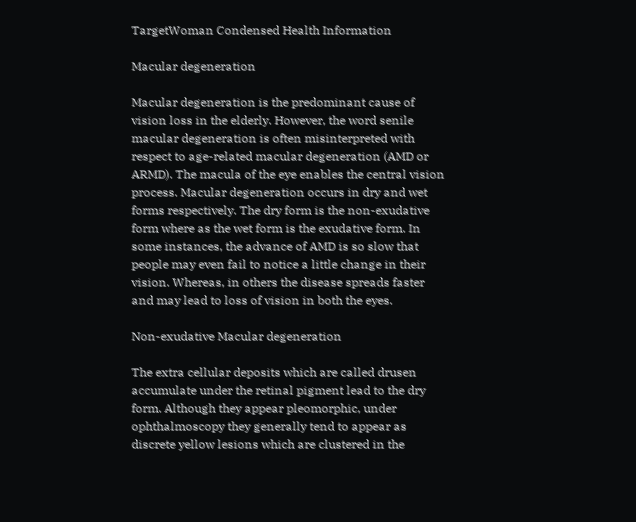TargetWoman Condensed Health Information

Macular degeneration

Macular degeneration is the predominant cause of vision loss in the elderly. However, the word senile macular degeneration is often misinterpreted with respect to age-related macular degeneration (AMD or ARMD). The macula of the eye enables the central vision process. Macular degeneration occurs in dry and wet forms respectively. The dry form is the non-exudative form where as the wet form is the exudative form. In some instances, the advance of AMD is so slow that people may even fail to notice a little change in their vision. Whereas, in others the disease spreads faster and may lead to loss of vision in both the eyes.

Non-exudative Macular degeneration

The extra cellular deposits which are called drusen accumulate under the retinal pigment lead to the dry form. Although they appear pleomorphic, under ophthalmoscopy they generally tend to appear as discrete yellow lesions which are clustered in the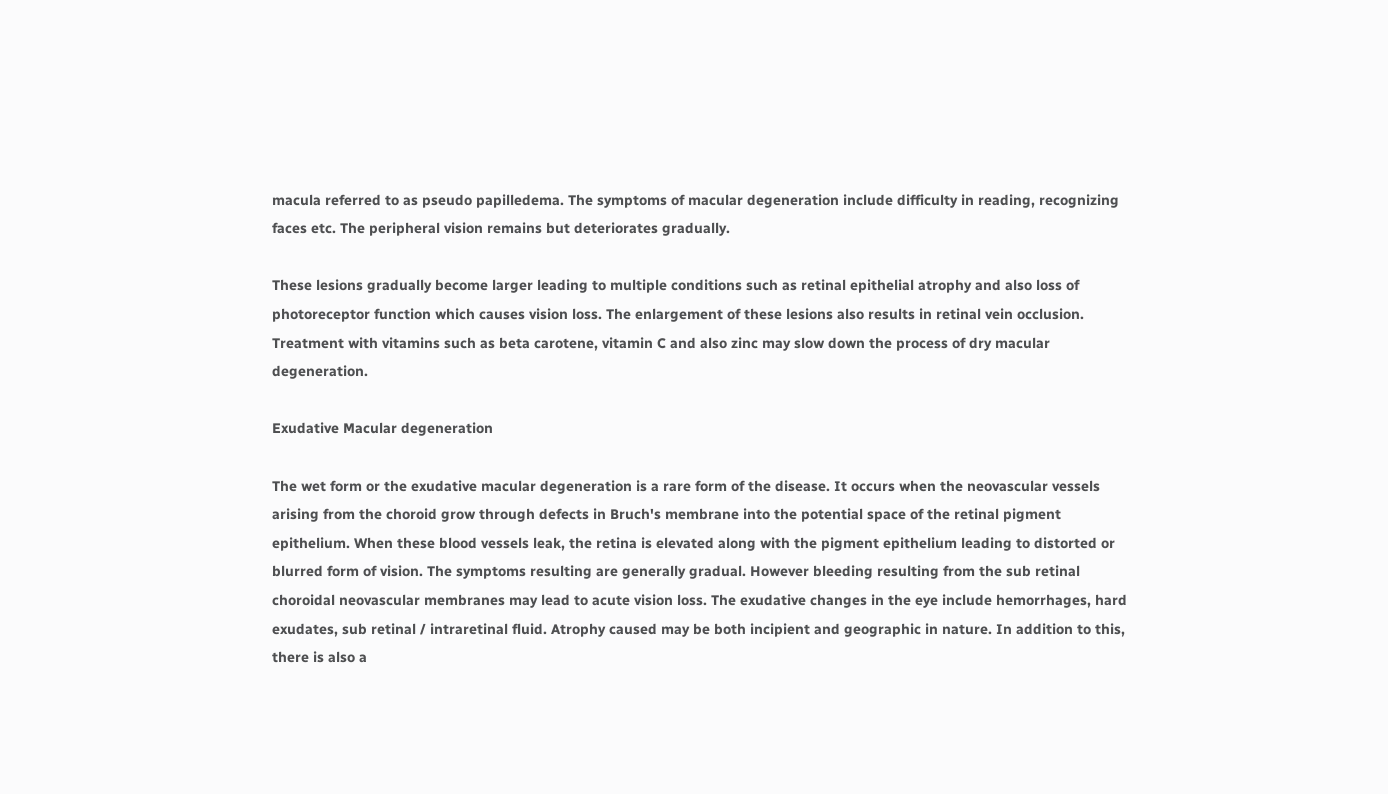macula referred to as pseudo papilledema. The symptoms of macular degeneration include difficulty in reading, recognizing faces etc. The peripheral vision remains but deteriorates gradually.

These lesions gradually become larger leading to multiple conditions such as retinal epithelial atrophy and also loss of photoreceptor function which causes vision loss. The enlargement of these lesions also results in retinal vein occlusion. Treatment with vitamins such as beta carotene, vitamin C and also zinc may slow down the process of dry macular degeneration.

Exudative Macular degeneration

The wet form or the exudative macular degeneration is a rare form of the disease. It occurs when the neovascular vessels arising from the choroid grow through defects in Bruch's membrane into the potential space of the retinal pigment epithelium. When these blood vessels leak, the retina is elevated along with the pigment epithelium leading to distorted or blurred form of vision. The symptoms resulting are generally gradual. However bleeding resulting from the sub retinal choroidal neovascular membranes may lead to acute vision loss. The exudative changes in the eye include hemorrhages, hard exudates, sub retinal / intraretinal fluid. Atrophy caused may be both incipient and geographic in nature. In addition to this, there is also a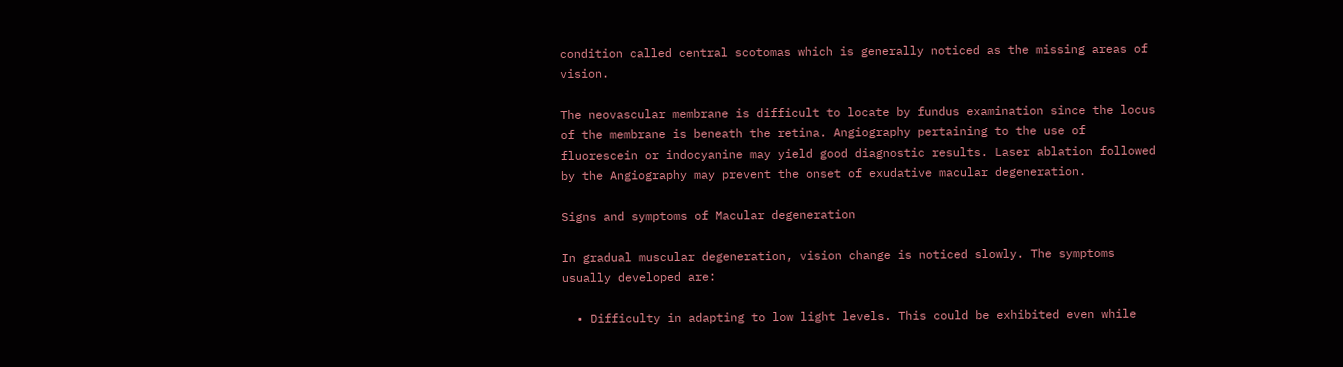condition called central scotomas which is generally noticed as the missing areas of vision.

The neovascular membrane is difficult to locate by fundus examination since the locus of the membrane is beneath the retina. Angiography pertaining to the use of fluorescein or indocyanine may yield good diagnostic results. Laser ablation followed by the Angiography may prevent the onset of exudative macular degeneration.

Signs and symptoms of Macular degeneration

In gradual muscular degeneration, vision change is noticed slowly. The symptoms usually developed are:

  • Difficulty in adapting to low light levels. This could be exhibited even while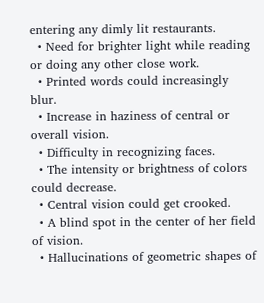entering any dimly lit restaurants.
  • Need for brighter light while reading or doing any other close work.
  • Printed words could increasingly blur.
  • Increase in haziness of central or overall vision.
  • Difficulty in recognizing faces.
  • The intensity or brightness of colors could decrease.
  • Central vision could get crooked.
  • A blind spot in the center of her field of vision.
  • Hallucinations of geometric shapes of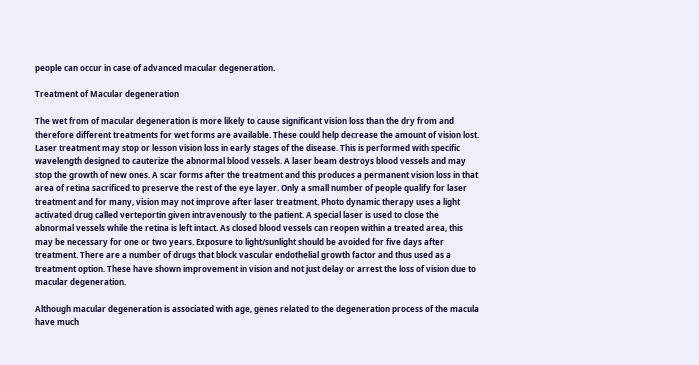people can occur in case of advanced macular degeneration.

Treatment of Macular degeneration

The wet from of macular degeneration is more likely to cause significant vision loss than the dry from and therefore different treatments for wet forms are available. These could help decrease the amount of vision lost. Laser treatment may stop or lesson vision loss in early stages of the disease. This is performed with specific wavelength designed to cauterize the abnormal blood vessels. A laser beam destroys blood vessels and may stop the growth of new ones. A scar forms after the treatment and this produces a permanent vision loss in that area of retina sacrificed to preserve the rest of the eye layer. Only a small number of people qualify for laser treatment and for many, vision may not improve after laser treatment. Photo dynamic therapy uses a light activated drug called verteportin given intravenously to the patient. A special laser is used to close the abnormal vessels while the retina is left intact. As closed blood vessels can reopen within a treated area, this may be necessary for one or two years. Exposure to light/sunlight should be avoided for five days after treatment. There are a number of drugs that block vascular endothelial growth factor and thus used as a treatment option. These have shown improvement in vision and not just delay or arrest the loss of vision due to macular degeneration.

Although macular degeneration is associated with age, genes related to the degeneration process of the macula have much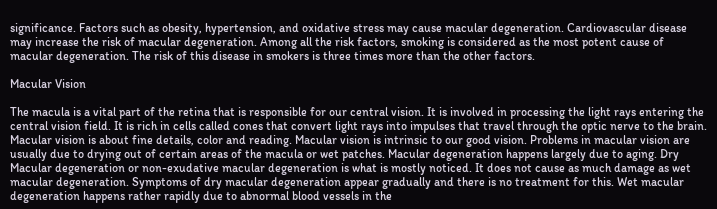significance. Factors such as obesity, hypertension, and oxidative stress may cause macular degeneration. Cardiovascular disease may increase the risk of macular degeneration. Among all the risk factors, smoking is considered as the most potent cause of macular degeneration. The risk of this disease in smokers is three times more than the other factors.

Macular Vision

The macula is a vital part of the retina that is responsible for our central vision. It is involved in processing the light rays entering the central vision field. It is rich in cells called cones that convert light rays into impulses that travel through the optic nerve to the brain. Macular vision is about fine details, color and reading. Macular vision is intrinsic to our good vision. Problems in macular vision are usually due to drying out of certain areas of the macula or wet patches. Macular degeneration happens largely due to aging. Dry Macular degeneration or non-exudative macular degeneration is what is mostly noticed. It does not cause as much damage as wet macular degeneration. Symptoms of dry macular degeneration appear gradually and there is no treatment for this. Wet macular degeneration happens rather rapidly due to abnormal blood vessels in the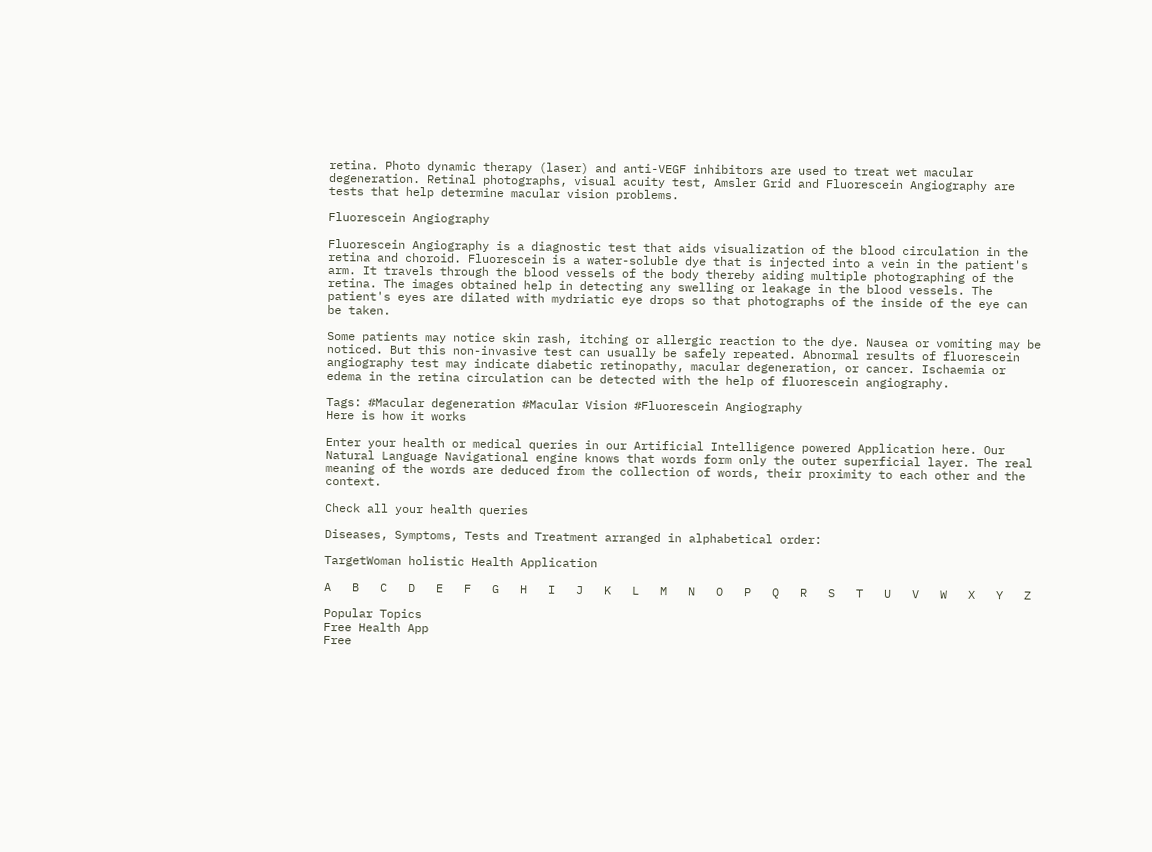retina. Photo dynamic therapy (laser) and anti-VEGF inhibitors are used to treat wet macular degeneration. Retinal photographs, visual acuity test, Amsler Grid and Fluorescein Angiography are tests that help determine macular vision problems.

Fluorescein Angiography

Fluorescein Angiography is a diagnostic test that aids visualization of the blood circulation in the retina and choroid. Fluorescein is a water-soluble dye that is injected into a vein in the patient's arm. It travels through the blood vessels of the body thereby aiding multiple photographing of the retina. The images obtained help in detecting any swelling or leakage in the blood vessels. The patient's eyes are dilated with mydriatic eye drops so that photographs of the inside of the eye can be taken.

Some patients may notice skin rash, itching or allergic reaction to the dye. Nausea or vomiting may be noticed. But this non-invasive test can usually be safely repeated. Abnormal results of fluorescein angiography test may indicate diabetic retinopathy, macular degeneration, or cancer. Ischaemia or edema in the retina circulation can be detected with the help of fluorescein angiography.

Tags: #Macular degeneration #Macular Vision #Fluorescein Angiography
Here is how it works

Enter your health or medical queries in our Artificial Intelligence powered Application here. Our Natural Language Navigational engine knows that words form only the outer superficial layer. The real meaning of the words are deduced from the collection of words, their proximity to each other and the context.

Check all your health queries

Diseases, Symptoms, Tests and Treatment arranged in alphabetical order:

TargetWoman holistic Health Application

A   B   C   D   E   F   G   H   I   J   K   L   M   N   O   P   Q   R   S   T   U   V   W   X   Y   Z

Popular Topics
Free Health App
Free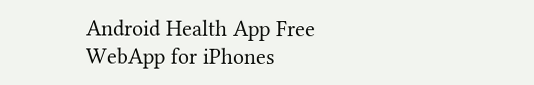Android Health App Free WebApp for iPhones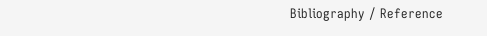Bibliography / Reference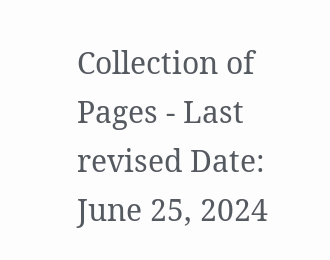Collection of Pages - Last revised Date: June 25, 2024